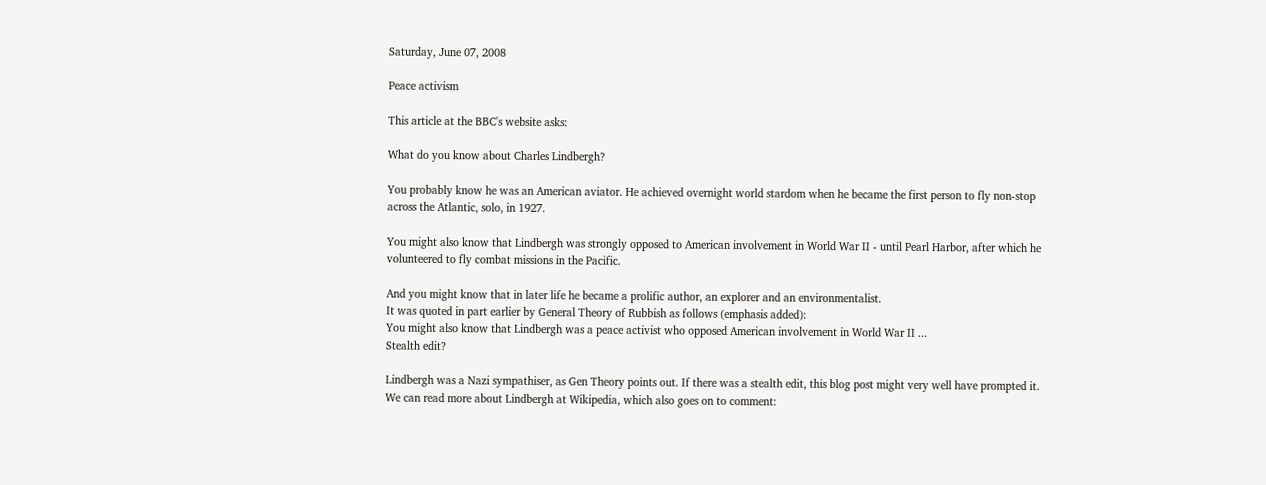Saturday, June 07, 2008

Peace activism

This article at the BBC's website asks:

What do you know about Charles Lindbergh?

You probably know he was an American aviator. He achieved overnight world stardom when he became the first person to fly non-stop across the Atlantic, solo, in 1927.

You might also know that Lindbergh was strongly opposed to American involvement in World War II - until Pearl Harbor, after which he volunteered to fly combat missions in the Pacific.

And you might know that in later life he became a prolific author, an explorer and an environmentalist.
It was quoted in part earlier by General Theory of Rubbish as follows (emphasis added):
You might also know that Lindbergh was a peace activist who opposed American involvement in World War II ...
Stealth edit?

Lindbergh was a Nazi sympathiser, as Gen Theory points out. If there was a stealth edit, this blog post might very well have prompted it. We can read more about Lindbergh at Wikipedia, which also goes on to comment: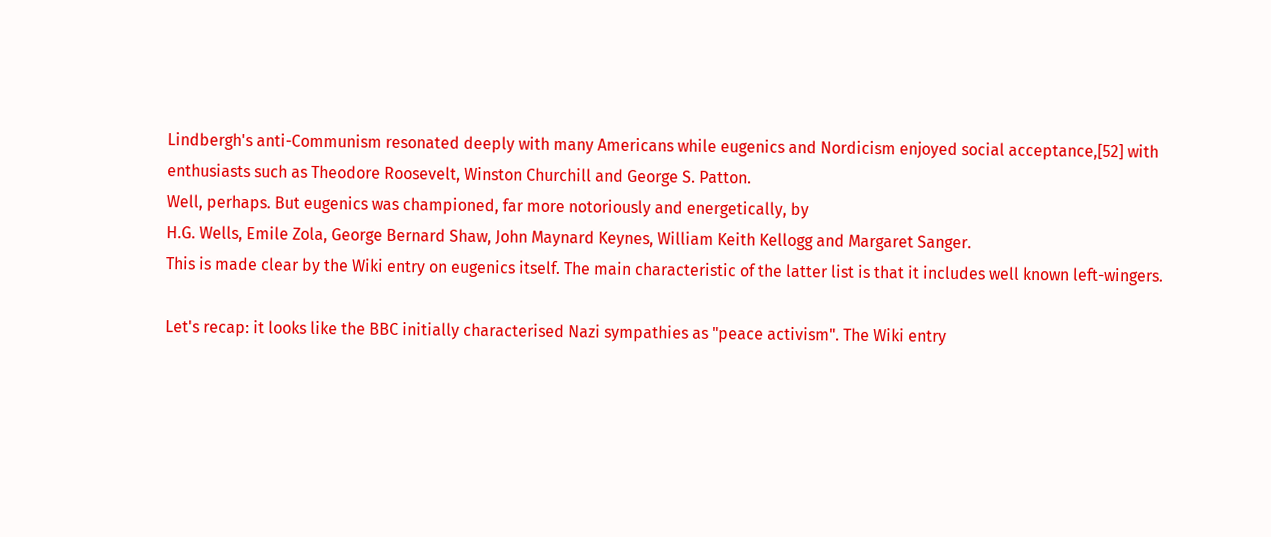Lindbergh's anti-Communism resonated deeply with many Americans while eugenics and Nordicism enjoyed social acceptance,[52] with enthusiasts such as Theodore Roosevelt, Winston Churchill and George S. Patton.
Well, perhaps. But eugenics was championed, far more notoriously and energetically, by
H.G. Wells, Emile Zola, George Bernard Shaw, John Maynard Keynes, William Keith Kellogg and Margaret Sanger.
This is made clear by the Wiki entry on eugenics itself. The main characteristic of the latter list is that it includes well known left-wingers.

Let's recap: it looks like the BBC initially characterised Nazi sympathies as "peace activism". The Wiki entry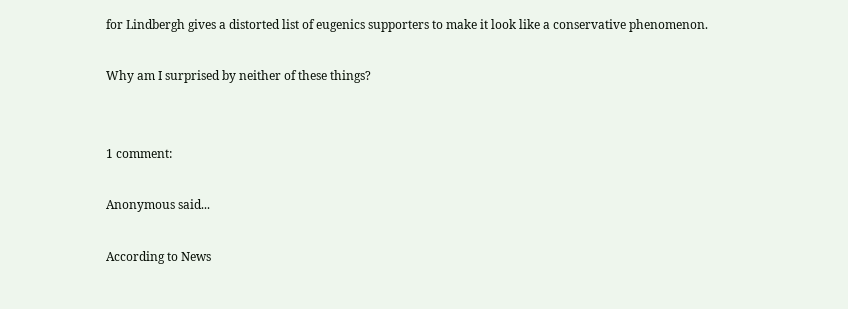for Lindbergh gives a distorted list of eugenics supporters to make it look like a conservative phenomenon.

Why am I surprised by neither of these things?


1 comment:

Anonymous said...

According to News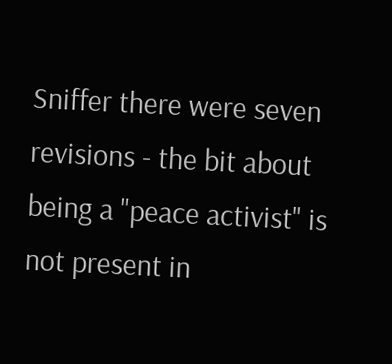Sniffer there were seven revisions - the bit about being a "peace activist" is not present in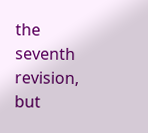the seventh revision, but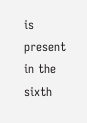is present in the sixth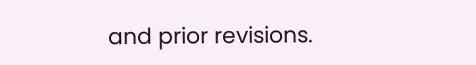and prior revisions.